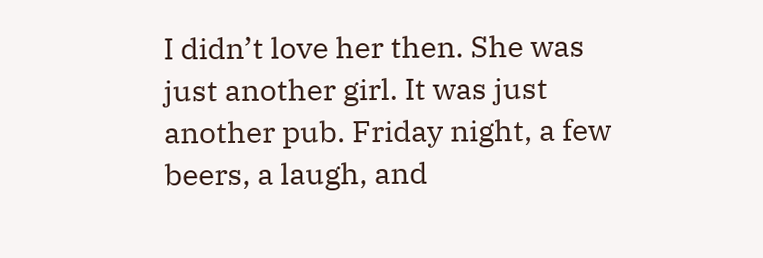I didn’t love her then. She was just another girl. It was just another pub. Friday night, a few beers, a laugh, and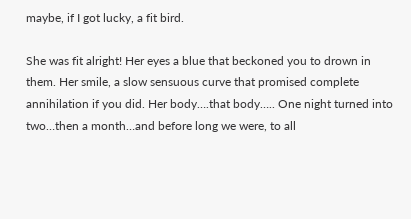maybe, if I got lucky, a fit bird.

She was fit alright! Her eyes a blue that beckoned you to drown in them. Her smile, a slow sensuous curve that promised complete annihilation if you did. Her body….that body….. One night turned into two…then a month…and before long we were, to all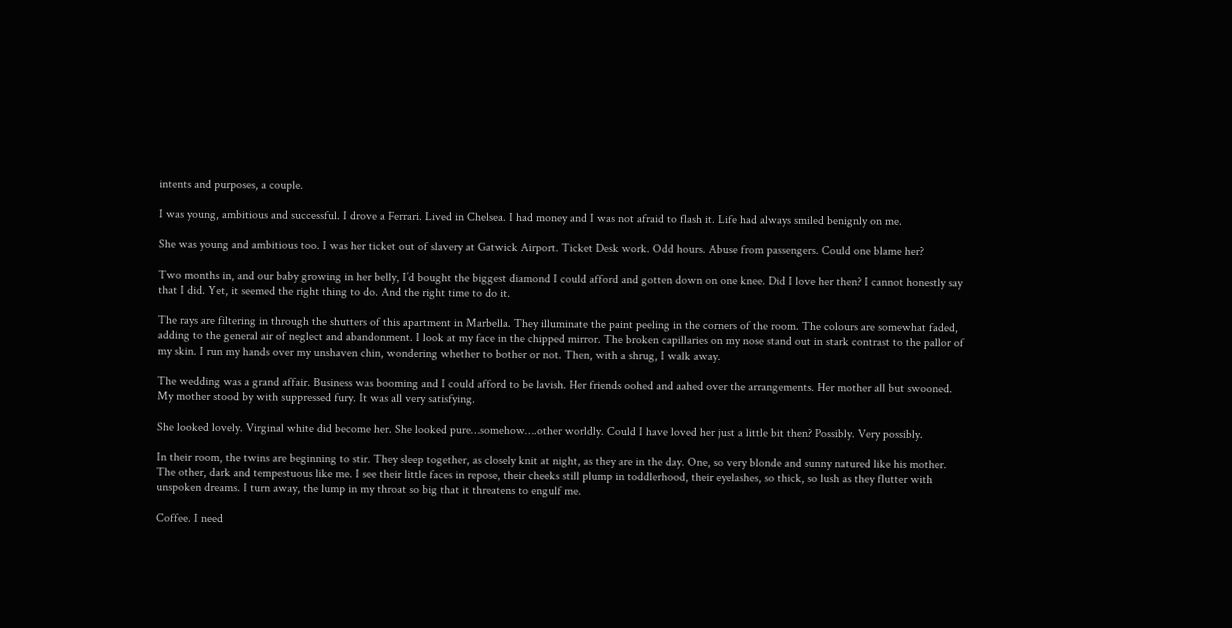intents and purposes, a couple.

I was young, ambitious and successful. I drove a Ferrari. Lived in Chelsea. I had money and I was not afraid to flash it. Life had always smiled benignly on me.

She was young and ambitious too. I was her ticket out of slavery at Gatwick Airport. Ticket Desk work. Odd hours. Abuse from passengers. Could one blame her?

Two months in, and our baby growing in her belly, I’d bought the biggest diamond I could afford and gotten down on one knee. Did I love her then? I cannot honestly say that I did. Yet, it seemed the right thing to do. And the right time to do it.

The rays are filtering in through the shutters of this apartment in Marbella. They illuminate the paint peeling in the corners of the room. The colours are somewhat faded, adding to the general air of neglect and abandonment. I look at my face in the chipped mirror. The broken capillaries on my nose stand out in stark contrast to the pallor of my skin. I run my hands over my unshaven chin, wondering whether to bother or not. Then, with a shrug, I walk away.

The wedding was a grand affair. Business was booming and I could afford to be lavish. Her friends oohed and aahed over the arrangements. Her mother all but swooned. My mother stood by with suppressed fury. It was all very satisfying.

She looked lovely. Virginal white did become her. She looked pure…somehow….other worldly. Could I have loved her just a little bit then? Possibly. Very possibly.

In their room, the twins are beginning to stir. They sleep together, as closely knit at night, as they are in the day. One, so very blonde and sunny natured like his mother. The other, dark and tempestuous like me. I see their little faces in repose, their cheeks still plump in toddlerhood, their eyelashes, so thick, so lush as they flutter with unspoken dreams. I turn away, the lump in my throat so big that it threatens to engulf me.

Coffee. I need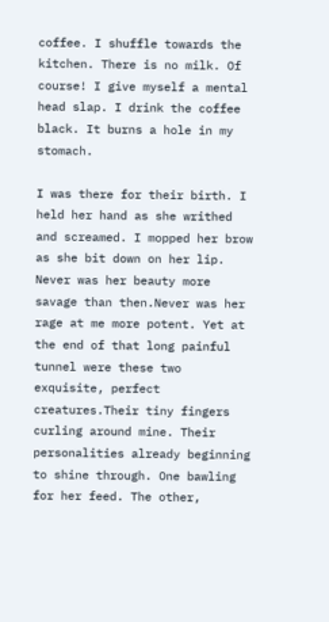coffee. I shuffle towards the kitchen. There is no milk. Of course! I give myself a mental head slap. I drink the coffee black. It burns a hole in my stomach.

I was there for their birth. I held her hand as she writhed and screamed. I mopped her brow as she bit down on her lip. Never was her beauty more savage than then.Never was her rage at me more potent. Yet at the end of that long painful tunnel were these two exquisite, perfect creatures.Their tiny fingers curling around mine. Their personalities already beginning to shine through. One bawling for her feed. The other,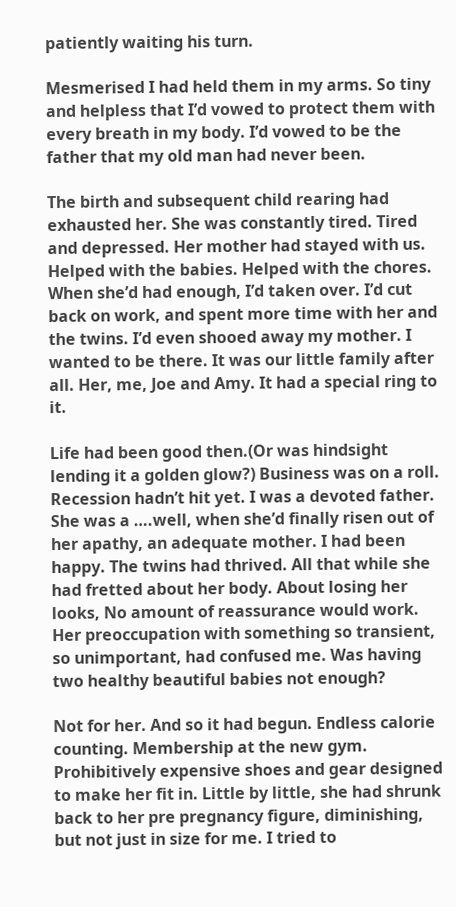patiently waiting his turn.

Mesmerised I had held them in my arms. So tiny and helpless that I’d vowed to protect them with every breath in my body. I’d vowed to be the father that my old man had never been.

The birth and subsequent child rearing had exhausted her. She was constantly tired. Tired and depressed. Her mother had stayed with us. Helped with the babies. Helped with the chores. When she’d had enough, I’d taken over. I’d cut back on work, and spent more time with her and the twins. I’d even shooed away my mother. I wanted to be there. It was our little family after all. Her, me, Joe and Amy. It had a special ring to it.

Life had been good then.(Or was hindsight lending it a golden glow?) Business was on a roll. Recession hadn’t hit yet. I was a devoted father. She was a ….well, when she’d finally risen out of her apathy, an adequate mother. I had been happy. The twins had thrived. All that while she had fretted about her body. About losing her looks, No amount of reassurance would work. Her preoccupation with something so transient, so unimportant, had confused me. Was having two healthy beautiful babies not enough?

Not for her. And so it had begun. Endless calorie counting. Membership at the new gym. Prohibitively expensive shoes and gear designed to make her fit in. Little by little, she had shrunk back to her pre pregnancy figure, diminishing, but not just in size for me. I tried to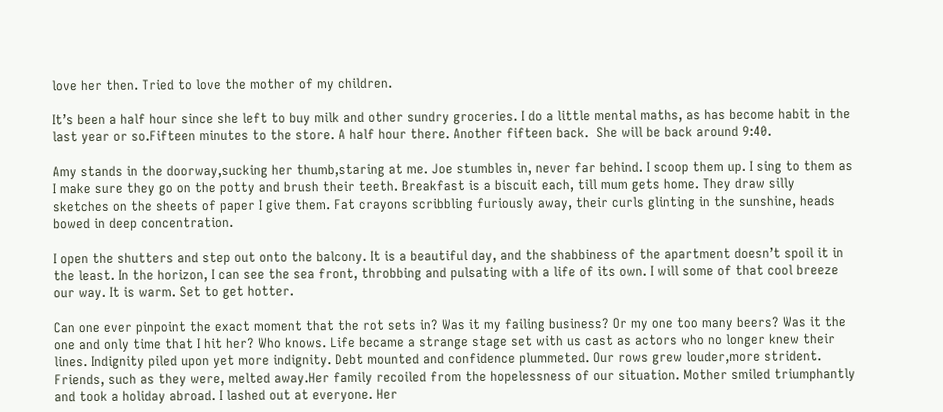love her then. Tried to love the mother of my children.

It’s been a half hour since she left to buy milk and other sundry groceries. I do a little mental maths, as has become habit in the last year or so.Fifteen minutes to the store. A half hour there. Another fifteen back.  She will be back around 9:40.

Amy stands in the doorway,sucking her thumb,staring at me. Joe stumbles in, never far behind. I scoop them up. I sing to them as I make sure they go on the potty and brush their teeth. Breakfast is a biscuit each, till mum gets home. They draw silly sketches on the sheets of paper I give them. Fat crayons scribbling furiously away, their curls glinting in the sunshine, heads bowed in deep concentration.

I open the shutters and step out onto the balcony. It is a beautiful day, and the shabbiness of the apartment doesn’t spoil it in the least. In the horizon, I can see the sea front, throbbing and pulsating with a life of its own. I will some of that cool breeze our way. It is warm. Set to get hotter.

Can one ever pinpoint the exact moment that the rot sets in? Was it my failing business? Or my one too many beers? Was it the one and only time that I hit her? Who knows. Life became a strange stage set with us cast as actors who no longer knew their lines. Indignity piled upon yet more indignity. Debt mounted and confidence plummeted. Our rows grew louder,more strident. Friends, such as they were, melted away.Her family recoiled from the hopelessness of our situation. Mother smiled triumphantly and took a holiday abroad. I lashed out at everyone. Her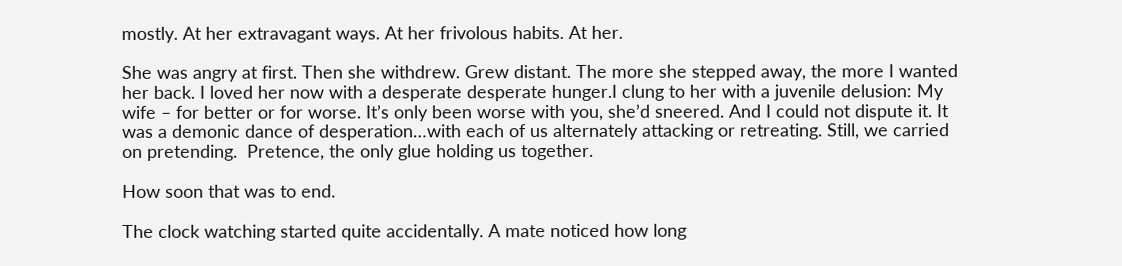mostly. At her extravagant ways. At her frivolous habits. At her.

She was angry at first. Then she withdrew. Grew distant. The more she stepped away, the more I wanted her back. I loved her now with a desperate desperate hunger.I clung to her with a juvenile delusion: My wife – for better or for worse. It’s only been worse with you, she’d sneered. And I could not dispute it. It was a demonic dance of desperation…with each of us alternately attacking or retreating. Still, we carried on pretending.  Pretence, the only glue holding us together.

How soon that was to end.

The clock watching started quite accidentally. A mate noticed how long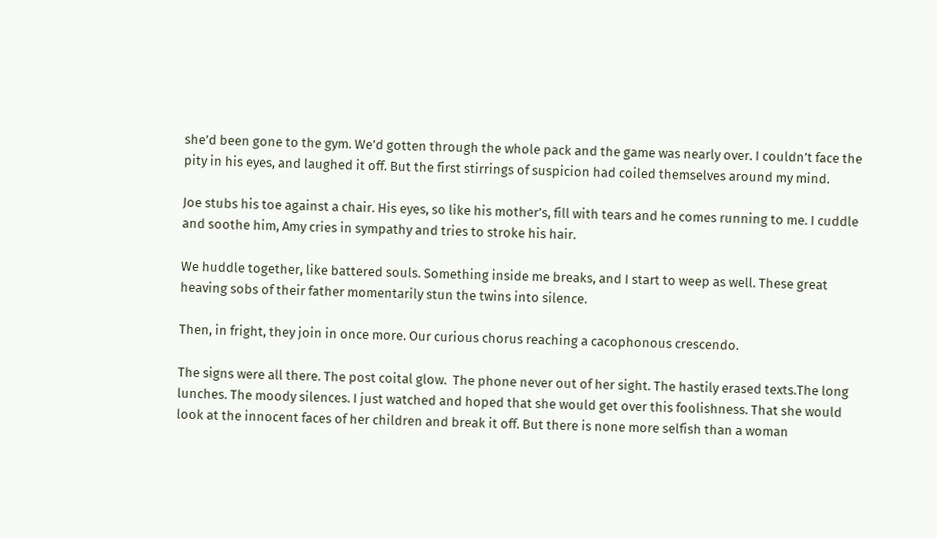she’d been gone to the gym. We’d gotten through the whole pack and the game was nearly over. I couldn’t face the pity in his eyes, and laughed it off. But the first stirrings of suspicion had coiled themselves around my mind.

Joe stubs his toe against a chair. His eyes, so like his mother’s, fill with tears and he comes running to me. I cuddle and soothe him, Amy cries in sympathy and tries to stroke his hair.

We huddle together, like battered souls. Something inside me breaks, and I start to weep as well. These great heaving sobs of their father momentarily stun the twins into silence.

Then, in fright, they join in once more. Our curious chorus reaching a cacophonous crescendo.

The signs were all there. The post coital glow.  The phone never out of her sight. The hastily erased texts.The long lunches. The moody silences. I just watched and hoped that she would get over this foolishness. That she would look at the innocent faces of her children and break it off. But there is none more selfish than a woman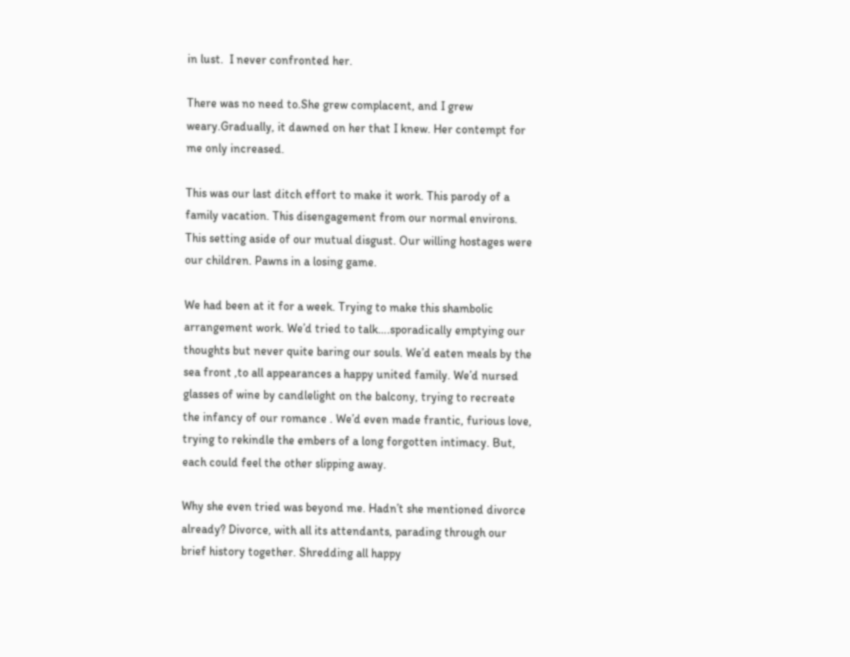in lust.  I never confronted her.

There was no need to.She grew complacent, and I grew weary.Gradually, it dawned on her that I knew. Her contempt for me only increased.

This was our last ditch effort to make it work. This parody of a family vacation. This disengagement from our normal environs. This setting aside of our mutual disgust. Our willing hostages were our children. Pawns in a losing game.

We had been at it for a week. Trying to make this shambolic arrangement work. We’d tried to talk….sporadically emptying our thoughts but never quite baring our souls. We’d eaten meals by the sea front ,to all appearances a happy united family. We’d nursed glasses of wine by candlelight on the balcony, trying to recreate the infancy of our romance . We’d even made frantic, furious love, trying to rekindle the embers of a long forgotten intimacy. But, each could feel the other slipping away.

Why she even tried was beyond me. Hadn’t she mentioned divorce already? Divorce, with all its attendants, parading through our brief history together. Shredding all happy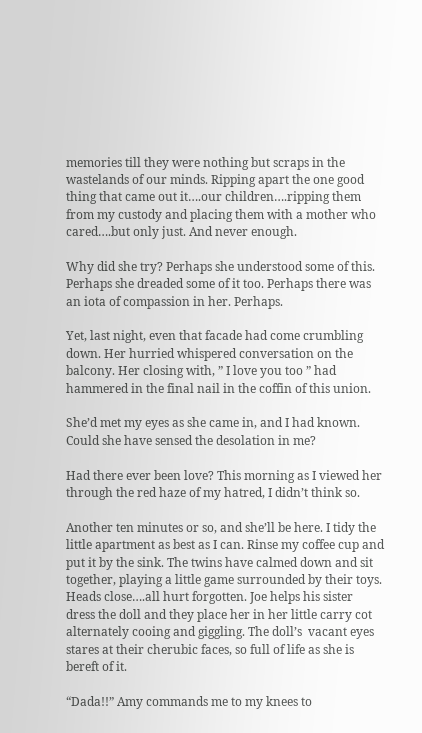memories till they were nothing but scraps in the wastelands of our minds. Ripping apart the one good thing that came out it….our children….ripping them from my custody and placing them with a mother who cared….but only just. And never enough.

Why did she try? Perhaps she understood some of this. Perhaps she dreaded some of it too. Perhaps there was an iota of compassion in her. Perhaps.

Yet, last night, even that facade had come crumbling down. Her hurried whispered conversation on the balcony. Her closing with, ” I love you too ” had hammered in the final nail in the coffin of this union.

She’d met my eyes as she came in, and I had known. Could she have sensed the desolation in me?

Had there ever been love? This morning as I viewed her through the red haze of my hatred, I didn’t think so.

Another ten minutes or so, and she’ll be here. I tidy the little apartment as best as I can. Rinse my coffee cup and put it by the sink. The twins have calmed down and sit together, playing a little game surrounded by their toys. Heads close….all hurt forgotten. Joe helps his sister dress the doll and they place her in her little carry cot alternately cooing and giggling. The doll’s  vacant eyes stares at their cherubic faces, so full of life as she is bereft of it.

“Dada!!” Amy commands me to my knees to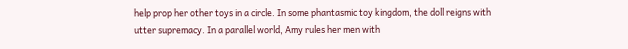help prop her other toys in a circle. In some phantasmic toy kingdom, the doll reigns with utter supremacy. In a parallel world, Amy rules her men with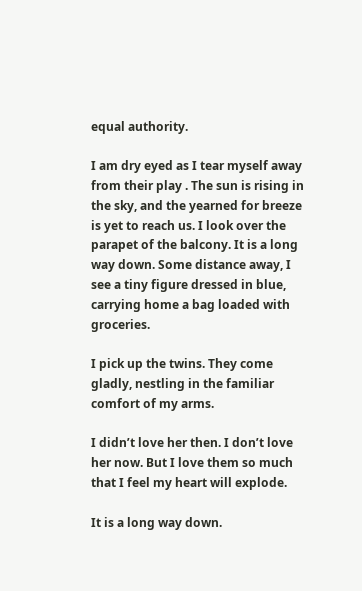equal authority.

I am dry eyed as I tear myself away from their play . The sun is rising in the sky, and the yearned for breeze is yet to reach us. I look over the parapet of the balcony. It is a long way down. Some distance away, I see a tiny figure dressed in blue, carrying home a bag loaded with groceries.

I pick up the twins. They come gladly, nestling in the familiar comfort of my arms.

I didn’t love her then. I don’t love her now. But I love them so much that I feel my heart will explode.

It is a long way down.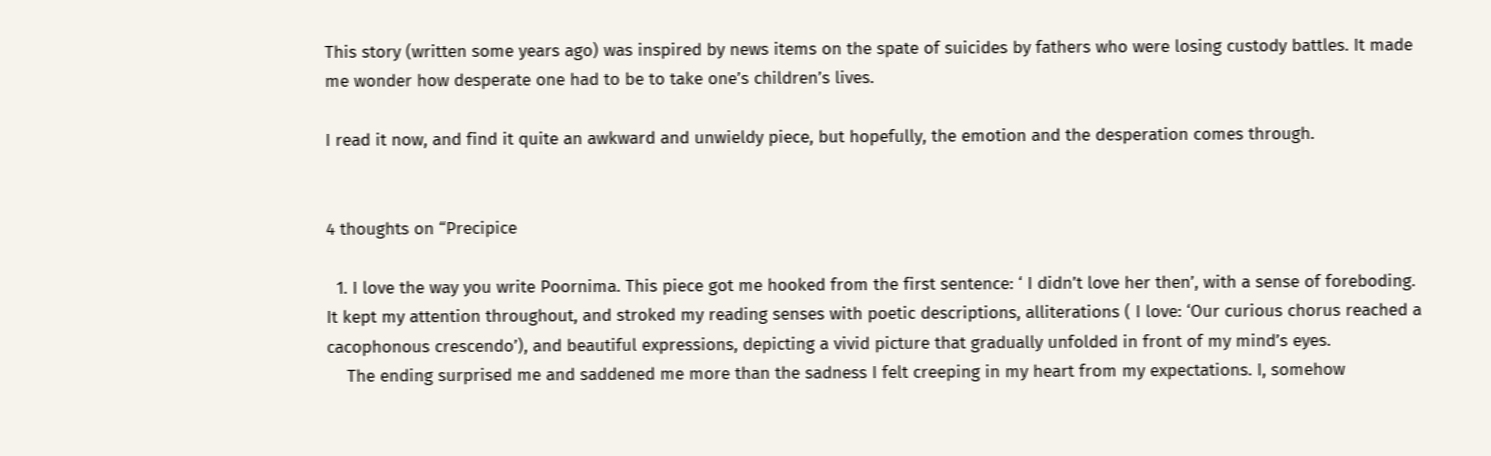This story (written some years ago) was inspired by news items on the spate of suicides by fathers who were losing custody battles. It made me wonder how desperate one had to be to take one’s children’s lives.

I read it now, and find it quite an awkward and unwieldy piece, but hopefully, the emotion and the desperation comes through.


4 thoughts on “Precipice

  1. I love the way you write Poornima. This piece got me hooked from the first sentence: ‘ I didn’t love her then’, with a sense of foreboding. It kept my attention throughout, and stroked my reading senses with poetic descriptions, alliterations ( I love: ‘Our curious chorus reached a cacophonous crescendo’), and beautiful expressions, depicting a vivid picture that gradually unfolded in front of my mind’s eyes.
    The ending surprised me and saddened me more than the sadness I felt creeping in my heart from my expectations. I, somehow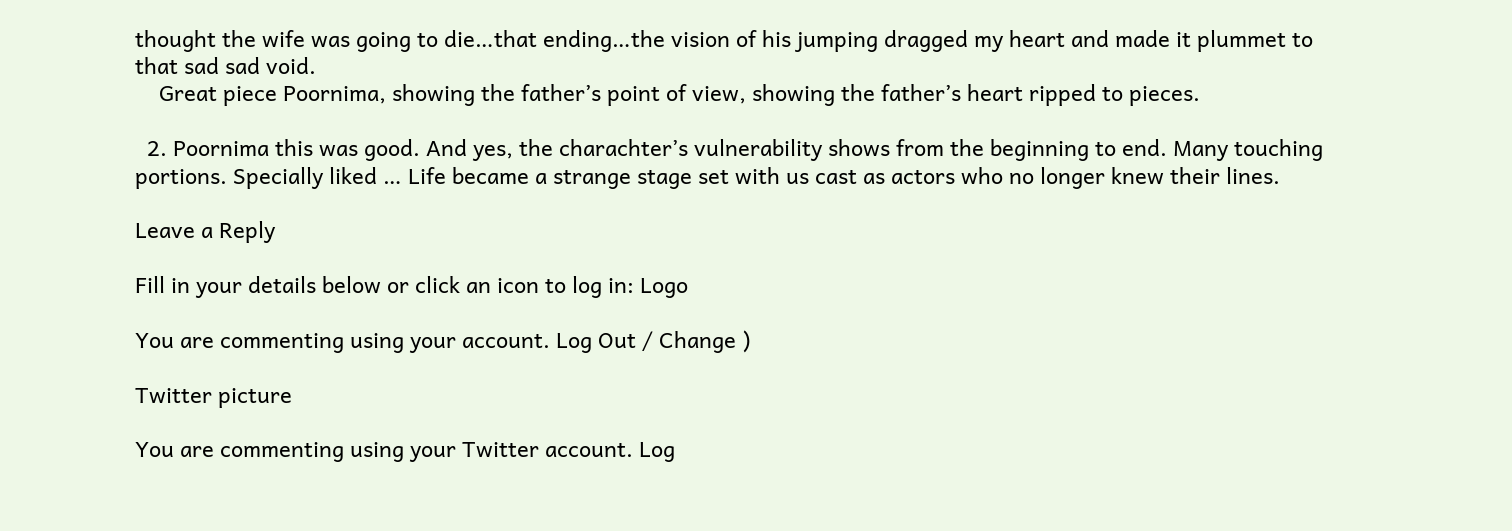thought the wife was going to die…that ending…the vision of his jumping dragged my heart and made it plummet to that sad sad void.
    Great piece Poornima, showing the father’s point of view, showing the father’s heart ripped to pieces.

  2. Poornima this was good. And yes, the charachter’s vulnerability shows from the beginning to end. Many touching portions. Specially liked … Life became a strange stage set with us cast as actors who no longer knew their lines.

Leave a Reply

Fill in your details below or click an icon to log in: Logo

You are commenting using your account. Log Out / Change )

Twitter picture

You are commenting using your Twitter account. Log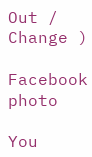Out / Change )

Facebook photo

You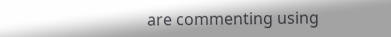are commenting using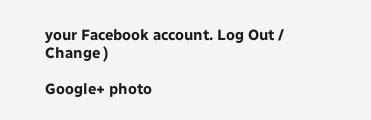your Facebook account. Log Out / Change )

Google+ photo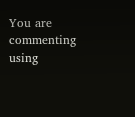You are commenting using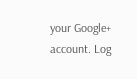your Google+ account. Log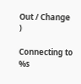Out / Change )

Connecting to %s